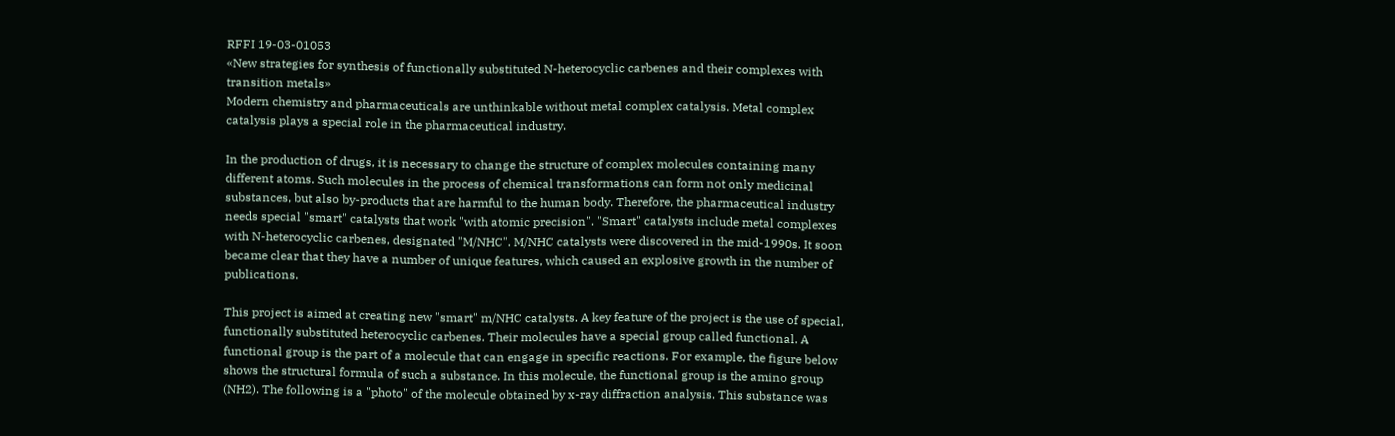RFFI 19-03-01053
«New strategies for synthesis of functionally substituted N-heterocyclic carbenes and their complexes with transition metals»
Modern chemistry and pharmaceuticals are unthinkable without metal complex catalysis. Metal complex catalysis plays a special role in the pharmaceutical industry.

In the production of drugs, it is necessary to change the structure of complex molecules containing many different atoms. Such molecules in the process of chemical transformations can form not only medicinal substances, but also by-products that are harmful to the human body. Therefore, the pharmaceutical industry needs special "smart" catalysts that work "with atomic precision". "Smart" catalysts include metal complexes with N-heterocyclic carbenes, designated "M/NHC". M/NHC catalysts were discovered in the mid-1990s. It soon became clear that they have a number of unique features, which caused an explosive growth in the number of publications.

This project is aimed at creating new "smart" m/NHC catalysts. A key feature of the project is the use of special, functionally substituted heterocyclic carbenes. Their molecules have a special group called functional. A functional group is the part of a molecule that can engage in specific reactions. For example, the figure below shows the structural formula of such a substance. In this molecule, the functional group is the amino group (NH2). The following is a "photo" of the molecule obtained by x-ray diffraction analysis. This substance was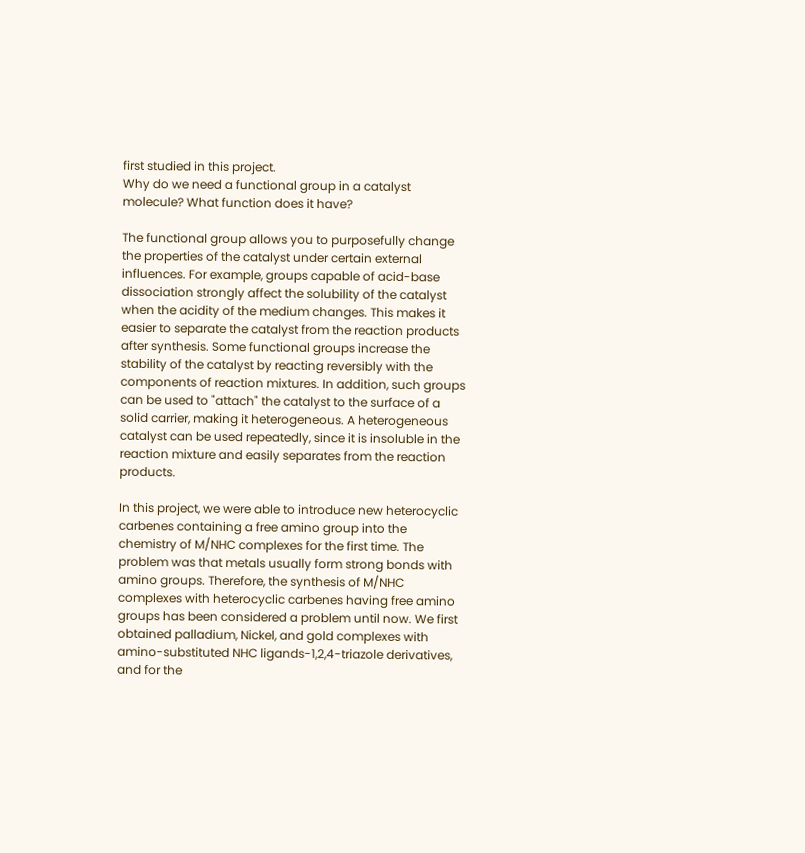first studied in this project.
Why do we need a functional group in a catalyst molecule? What function does it have?

The functional group allows you to purposefully change the properties of the catalyst under certain external influences. For example, groups capable of acid-base dissociation strongly affect the solubility of the catalyst when the acidity of the medium changes. This makes it easier to separate the catalyst from the reaction products after synthesis. Some functional groups increase the stability of the catalyst by reacting reversibly with the components of reaction mixtures. In addition, such groups can be used to "attach" the catalyst to the surface of a solid carrier, making it heterogeneous. A heterogeneous catalyst can be used repeatedly, since it is insoluble in the reaction mixture and easily separates from the reaction products.

In this project, we were able to introduce new heterocyclic carbenes containing a free amino group into the chemistry of M/NHC complexes for the first time. The problem was that metals usually form strong bonds with amino groups. Therefore, the synthesis of M/NHC complexes with heterocyclic carbenes having free amino groups has been considered a problem until now. We first obtained palladium, Nickel, and gold complexes with amino-substituted NHC ligands-1,2,4-triazole derivatives, and for the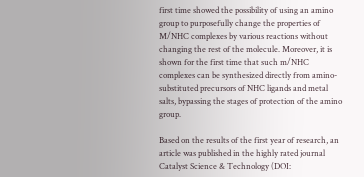first time showed the possibility of using an amino group to purposefully change the properties of M/NHC complexes by various reactions without changing the rest of the molecule. Moreover, it is shown for the first time that such m/NHC complexes can be synthesized directly from amino-substituted precursors of NHC ligands and metal salts, bypassing the stages of protection of the amino group.

Based on the results of the first year of research, an article was published in the highly rated journal Catalyst Science & Technology (DOI: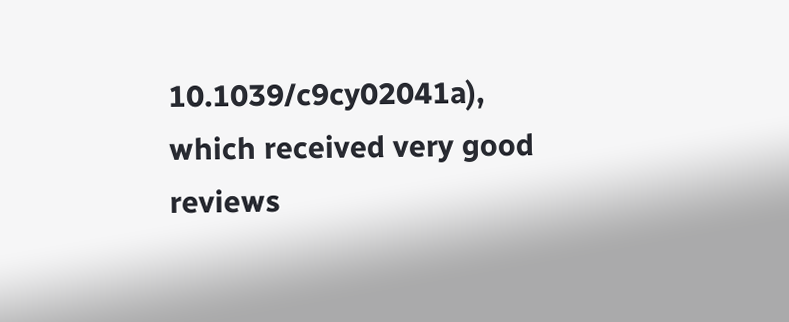10.1039/c9cy02041a), which received very good reviews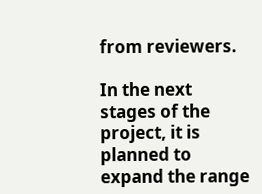from reviewers.

In the next stages of the project, it is planned to expand the range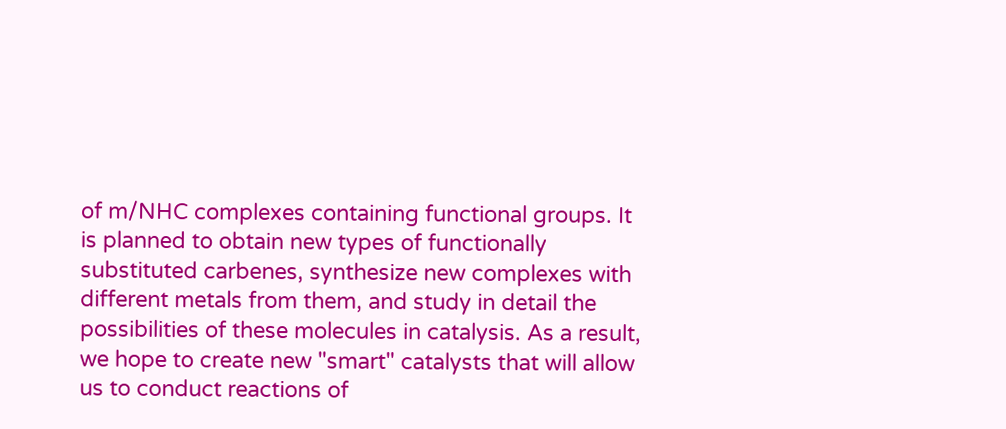of m/NHC complexes containing functional groups. It is planned to obtain new types of functionally substituted carbenes, synthesize new complexes with different metals from them, and study in detail the possibilities of these molecules in catalysis. As a result, we hope to create new "smart" catalysts that will allow us to conduct reactions of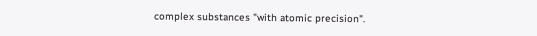complex substances "with atomic precision".